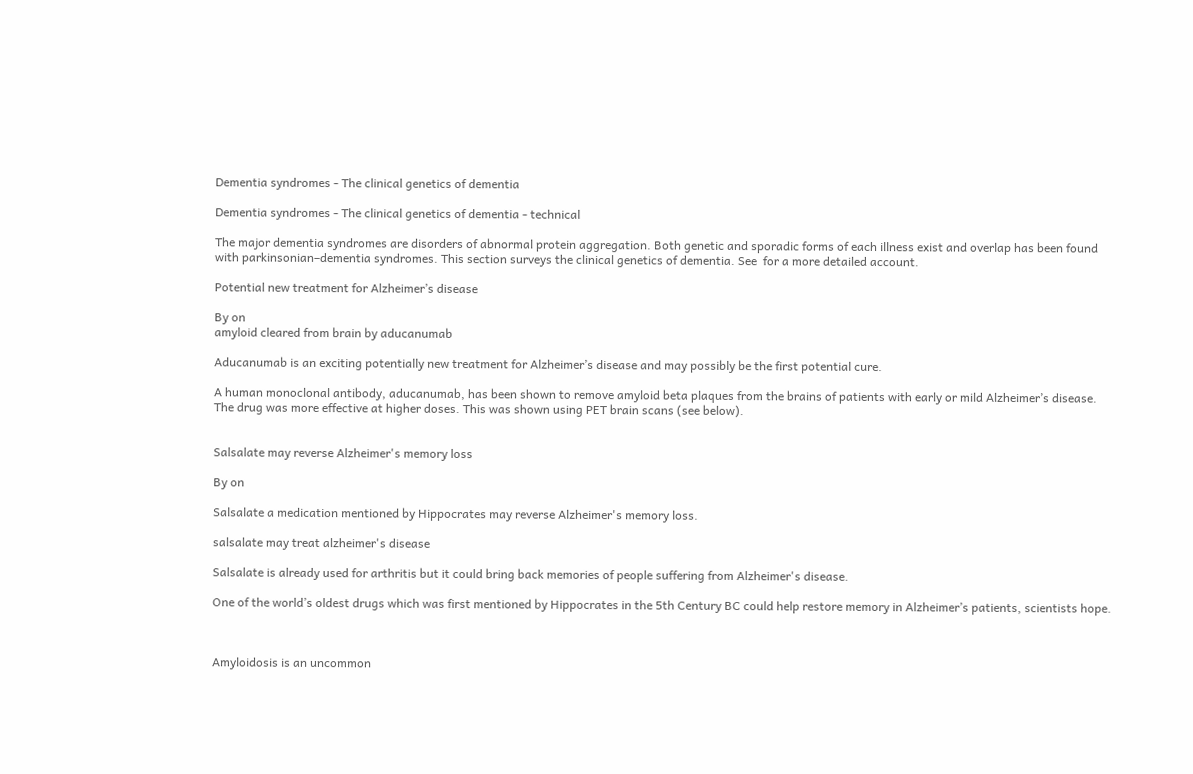Dementia syndromes - The clinical genetics of dementia

Dementia syndromes - The clinical genetics of dementia - technical

The major dementia syndromes are disorders of abnormal protein aggregation. Both genetic and sporadic forms of each illness exist and overlap has been found with parkinsonian–dementia syndromes. This section surveys the clinical genetics of dementia. See  for a more detailed account.

Potential new treatment for Alzheimer’s disease

By on
amyloid cleared from brain by aducanumab

Aducanumab is an exciting potentially new treatment for Alzheimer’s disease and may possibly be the first potential cure.

A human monoclonal antibody, aducanumab, has been shown to remove amyloid beta plaques from the brains of patients with early or mild Alzheimer’s disease. The drug was more effective at higher doses. This was shown using PET brain scans (see below).


Salsalate may reverse Alzheimer's memory loss

By on

Salsalate a medication mentioned by Hippocrates may reverse Alzheimer's memory loss.

salsalate may treat alzheimer's disease

Salsalate is already used for arthritis but it could bring back memories of people suffering from Alzheimer's disease.

One of the world’s oldest drugs which was first mentioned by Hippocrates in the 5th Century BC could help restore memory in Alzheimer’s patients, scientists hope.



Amyloidosis is an uncommon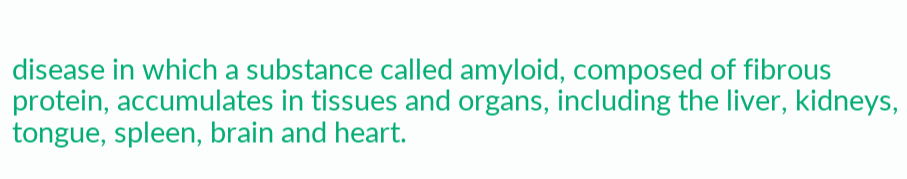disease in which a substance called amyloid, composed of fibrous protein, accumulates in tissues and organs, including the liver, kidneys, tongue, spleen, brain and heart.